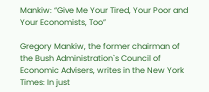Mankiw: “Give Me Your Tired, Your Poor and Your Economists, Too”

Gregory Mankiw, the former chairman of the Bush Administration`s Council of Economic Advisers, writes in the New York Times: In just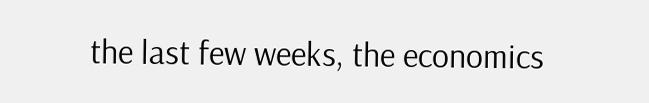the last few weeks, the economics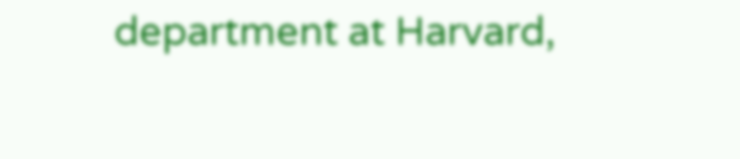department at Harvard,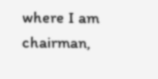where I am chairman,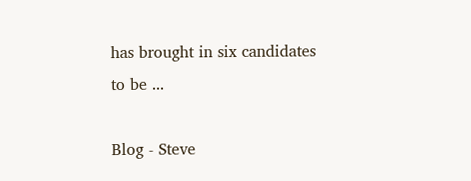has brought in six candidates to be ...

Blog - Steve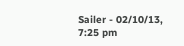Sailer - 02/10/13, 7:25 pm